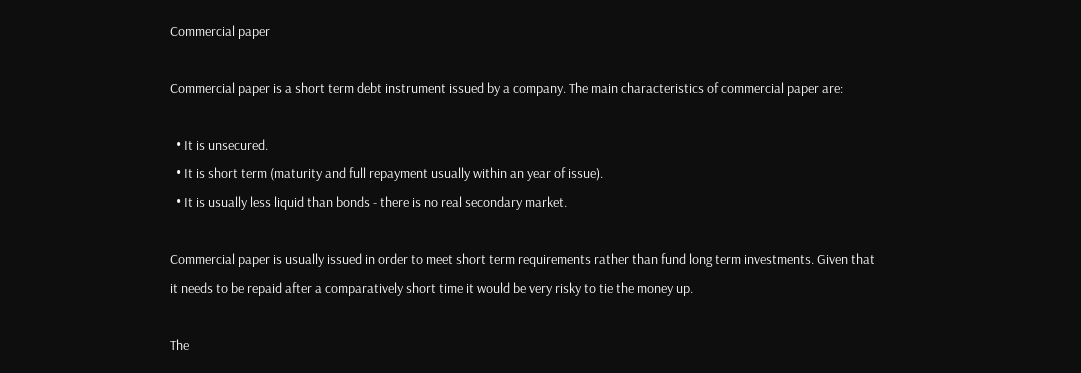Commercial paper

Commercial paper is a short term debt instrument issued by a company. The main characteristics of commercial paper are:

  • It is unsecured.
  • It is short term (maturity and full repayment usually within an year of issue).
  • It is usually less liquid than bonds - there is no real secondary market.

Commercial paper is usually issued in order to meet short term requirements rather than fund long term investments. Given that it needs to be repaid after a comparatively short time it would be very risky to tie the money up.

The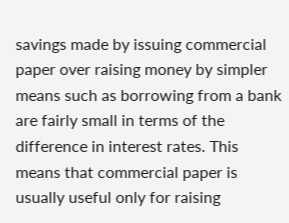savings made by issuing commercial paper over raising money by simpler means such as borrowing from a bank are fairly small in terms of the difference in interest rates. This means that commercial paper is usually useful only for raising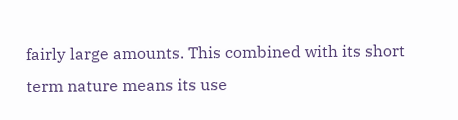fairly large amounts. This combined with its short term nature means its use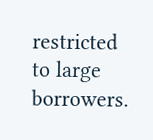restricted to large borrowers.